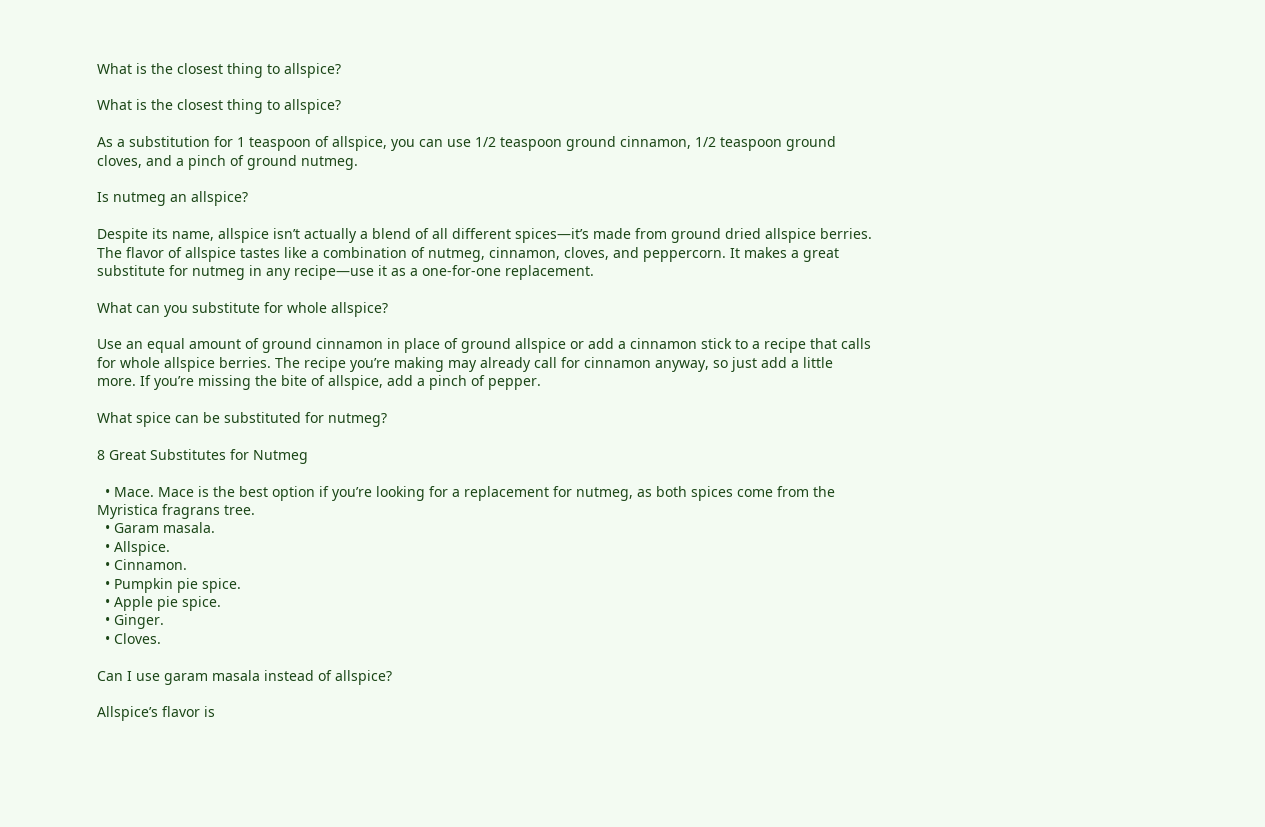What is the closest thing to allspice?

What is the closest thing to allspice?

As a substitution for 1 teaspoon of allspice, you can use 1/2 teaspoon ground cinnamon, 1/2 teaspoon ground cloves, and a pinch of ground nutmeg.

Is nutmeg an allspice?

Despite its name, allspice isn’t actually a blend of all different spices—it’s made from ground dried allspice berries. The flavor of allspice tastes like a combination of nutmeg, cinnamon, cloves, and peppercorn. It makes a great substitute for nutmeg in any recipe—use it as a one-for-one replacement.

What can you substitute for whole allspice?

Use an equal amount of ground cinnamon in place of ground allspice or add a cinnamon stick to a recipe that calls for whole allspice berries. The recipe you’re making may already call for cinnamon anyway, so just add a little more. If you’re missing the bite of allspice, add a pinch of pepper.

What spice can be substituted for nutmeg?

8 Great Substitutes for Nutmeg

  • Mace. Mace is the best option if you’re looking for a replacement for nutmeg, as both spices come from the Myristica fragrans tree.
  • Garam masala.
  • Allspice.
  • Cinnamon.
  • Pumpkin pie spice.
  • Apple pie spice.
  • Ginger.
  • Cloves.

Can I use garam masala instead of allspice?

Allspice’s flavor is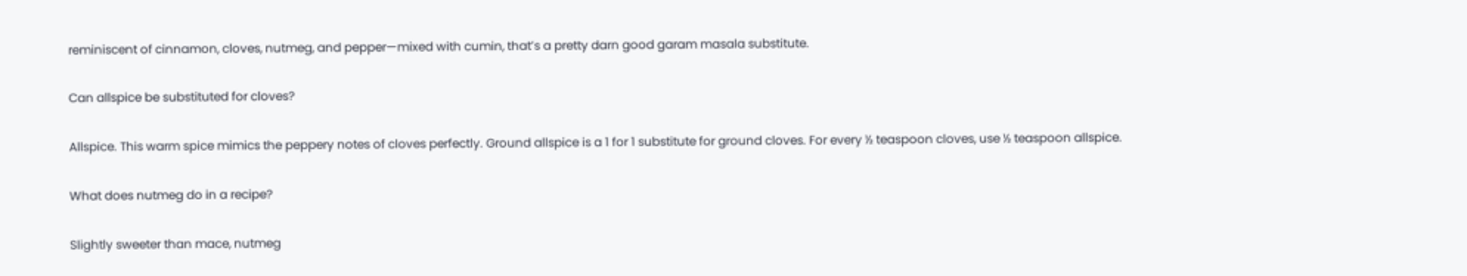reminiscent of cinnamon, cloves, nutmeg, and pepper—mixed with cumin, that’s a pretty darn good garam masala substitute.

Can allspice be substituted for cloves?

Allspice. This warm spice mimics the peppery notes of cloves perfectly. Ground allspice is a 1 for 1 substitute for ground cloves. For every ½ teaspoon cloves, use ½ teaspoon allspice.

What does nutmeg do in a recipe?

Slightly sweeter than mace, nutmeg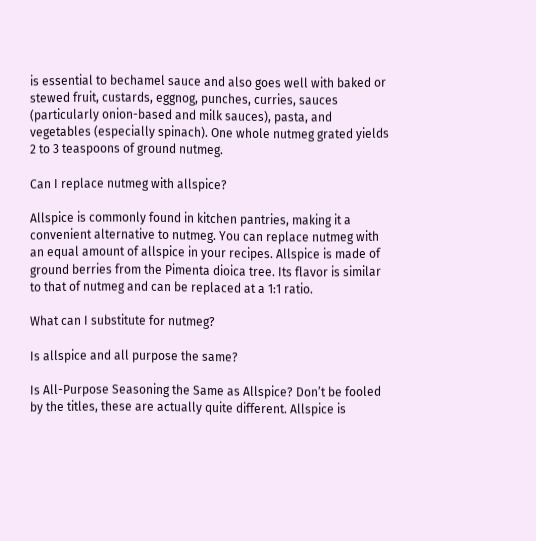is essential to bechamel sauce and also goes well with baked or stewed fruit, custards, eggnog, punches, curries, sauces (particularly onion-based and milk sauces), pasta, and vegetables (especially spinach). One whole nutmeg grated yields 2 to 3 teaspoons of ground nutmeg.

Can I replace nutmeg with allspice?

Allspice is commonly found in kitchen pantries, making it a convenient alternative to nutmeg. You can replace nutmeg with an equal amount of allspice in your recipes. Allspice is made of ground berries from the Pimenta dioica tree. Its flavor is similar to that of nutmeg and can be replaced at a 1:1 ratio.

What can I substitute for nutmeg?

Is allspice and all purpose the same?

Is All-Purpose Seasoning the Same as Allspice? Don’t be fooled by the titles, these are actually quite different. Allspice is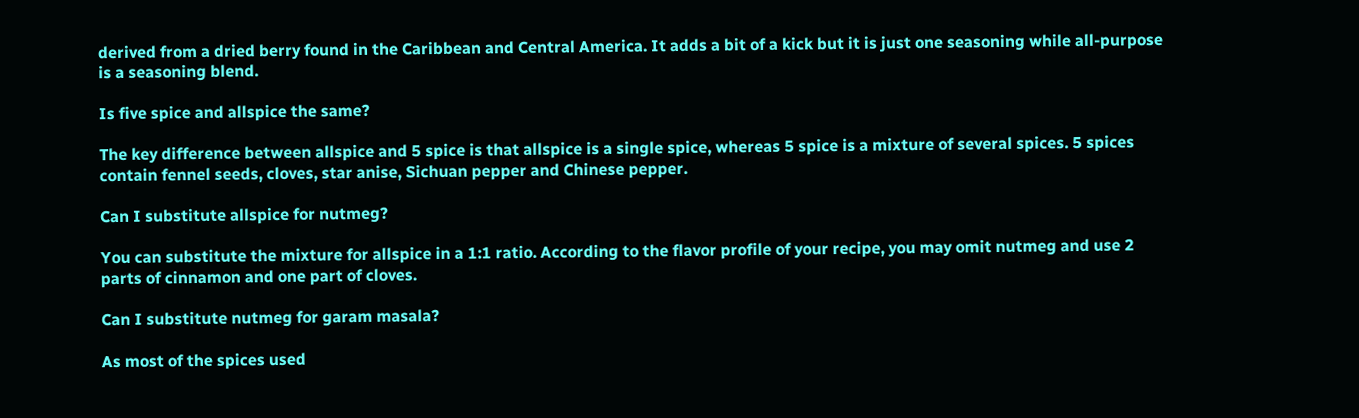derived from a dried berry found in the Caribbean and Central America. It adds a bit of a kick but it is just one seasoning while all-purpose is a seasoning blend.

Is five spice and allspice the same?

The key difference between allspice and 5 spice is that allspice is a single spice, whereas 5 spice is a mixture of several spices. 5 spices contain fennel seeds, cloves, star anise, Sichuan pepper and Chinese pepper.

Can I substitute allspice for nutmeg?

You can substitute the mixture for allspice in a 1:1 ratio. According to the flavor profile of your recipe, you may omit nutmeg and use 2 parts of cinnamon and one part of cloves.

Can I substitute nutmeg for garam masala?

As most of the spices used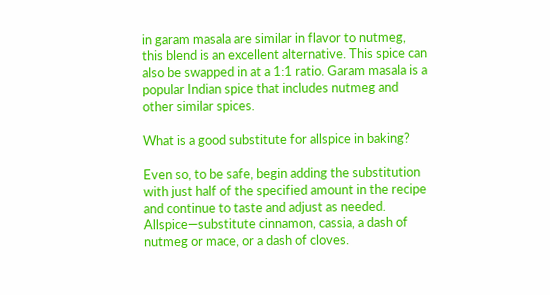in garam masala are similar in flavor to nutmeg, this blend is an excellent alternative. This spice can also be swapped in at a 1:1 ratio. Garam masala is a popular Indian spice that includes nutmeg and other similar spices.

What is a good substitute for allspice in baking?

Even so, to be safe, begin adding the substitution with just half of the specified amount in the recipe and continue to taste and adjust as needed. Allspice—substitute cinnamon, cassia, a dash of nutmeg or mace, or a dash of cloves.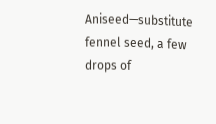Aniseed—substitute fennel seed, a few drops of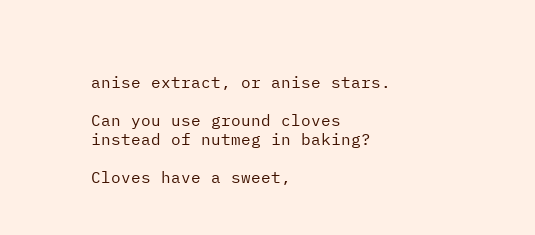anise extract, or anise stars.

Can you use ground cloves instead of nutmeg in baking?

Cloves have a sweet,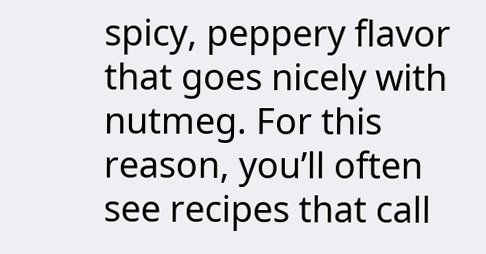spicy, peppery flavor that goes nicely with nutmeg. For this reason, you’ll often see recipes that call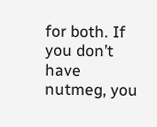for both. If you don’t have nutmeg, you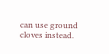can use ground cloves instead.